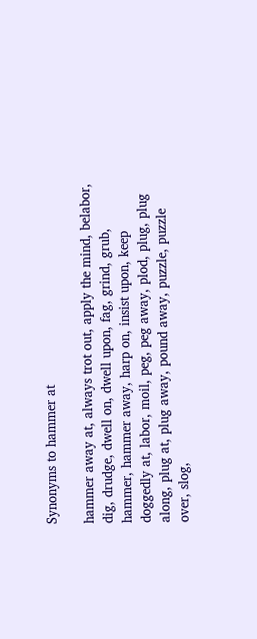Synonyms to hammer at

hammer away at, always trot out, apply the mind, belabor, dig, drudge, dwell on, dwell upon, fag, grind, grub, hammer, hammer away, harp on, insist upon, keep doggedly at, labor, moil, peg, peg away, plod, plug, plug along, plug at, plug away, pound away, puzzle, puzzle over, slog,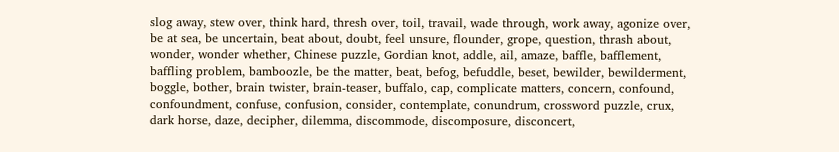slog away, stew over, think hard, thresh over, toil, travail, wade through, work away, agonize over, be at sea, be uncertain, beat about, doubt, feel unsure, flounder, grope, question, thrash about, wonder, wonder whether, Chinese puzzle, Gordian knot, addle, ail, amaze, baffle, bafflement, baffling problem, bamboozle, be the matter, beat, befog, befuddle, beset, bewilder, bewilderment, boggle, bother, brain twister, brain-teaser, buffalo, cap, complicate matters, concern, confound, confoundment, confuse, confusion, consider, contemplate, conundrum, crossword puzzle, crux, dark horse, daze, decipher, dilemma, discommode, discomposure, disconcert,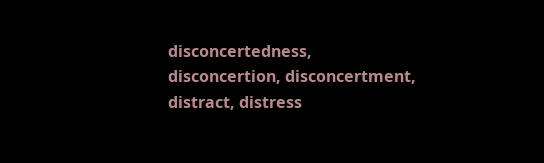disconcertedness, disconcertion, disconcertment, distract, distress